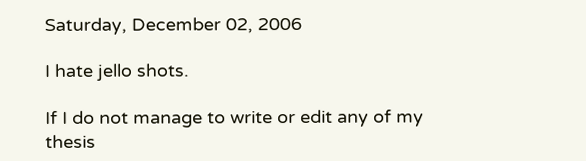Saturday, December 02, 2006

I hate jello shots.

If I do not manage to write or edit any of my thesis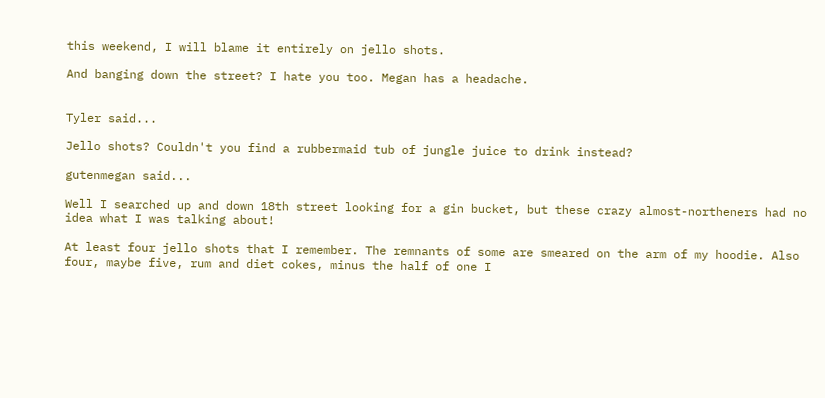this weekend, I will blame it entirely on jello shots.

And banging down the street? I hate you too. Megan has a headache.


Tyler said...

Jello shots? Couldn't you find a rubbermaid tub of jungle juice to drink instead?

gutenmegan said...

Well I searched up and down 18th street looking for a gin bucket, but these crazy almost-northeners had no idea what I was talking about!

At least four jello shots that I remember. The remnants of some are smeared on the arm of my hoodie. Also four, maybe five, rum and diet cokes, minus the half of one I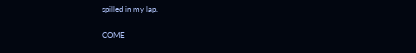spilled in my lap.

COME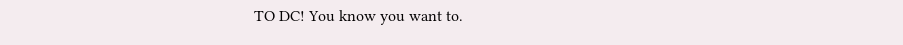TO DC! You know you want to.